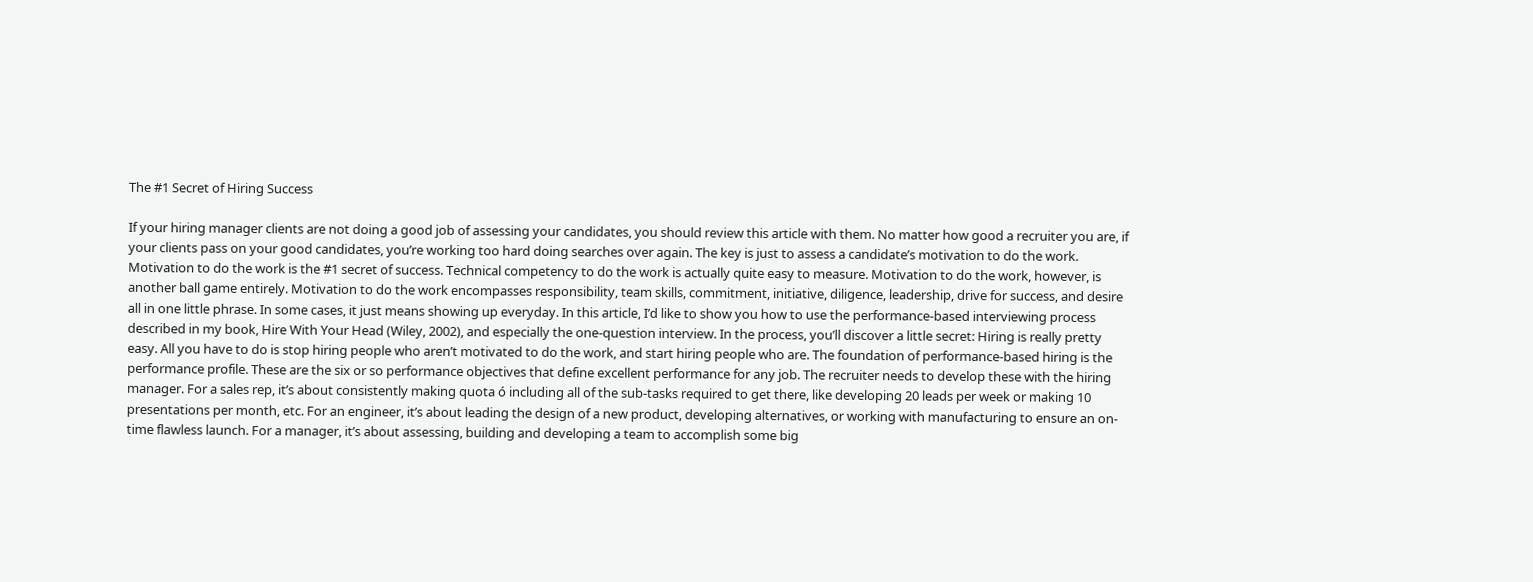The #1 Secret of Hiring Success

If your hiring manager clients are not doing a good job of assessing your candidates, you should review this article with them. No matter how good a recruiter you are, if your clients pass on your good candidates, you’re working too hard doing searches over again. The key is just to assess a candidate’s motivation to do the work. Motivation to do the work is the #1 secret of success. Technical competency to do the work is actually quite easy to measure. Motivation to do the work, however, is another ball game entirely. Motivation to do the work encompasses responsibility, team skills, commitment, initiative, diligence, leadership, drive for success, and desire all in one little phrase. In some cases, it just means showing up everyday. In this article, I’d like to show you how to use the performance-based interviewing process described in my book, Hire With Your Head (Wiley, 2002), and especially the one-question interview. In the process, you’ll discover a little secret: Hiring is really pretty easy. All you have to do is stop hiring people who aren’t motivated to do the work, and start hiring people who are. The foundation of performance-based hiring is the performance profile. These are the six or so performance objectives that define excellent performance for any job. The recruiter needs to develop these with the hiring manager. For a sales rep, it’s about consistently making quota ó including all of the sub-tasks required to get there, like developing 20 leads per week or making 10 presentations per month, etc. For an engineer, it’s about leading the design of a new product, developing alternatives, or working with manufacturing to ensure an on-time flawless launch. For a manager, it’s about assessing, building and developing a team to accomplish some big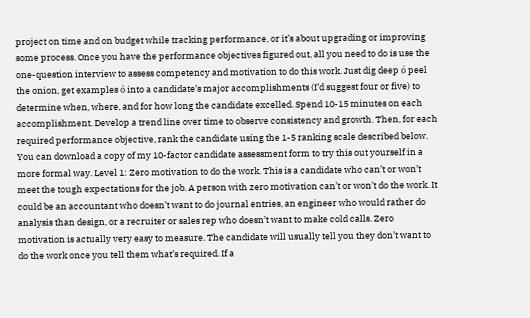project on time and on budget while tracking performance, or it’s about upgrading or improving some process. Once you have the performance objectives figured out, all you need to do is use the one-question interview to assess competency and motivation to do this work. Just dig deep ó peel the onion, get examples ó into a candidate’s major accomplishments (I’d suggest four or five) to determine when, where, and for how long the candidate excelled. Spend 10-15 minutes on each accomplishment. Develop a trend line over time to observe consistency and growth. Then, for each required performance objective, rank the candidate using the 1-5 ranking scale described below. You can download a copy of my 10-factor candidate assessment form to try this out yourself in a more formal way. Level 1: Zero motivation to do the work. This is a candidate who can’t or won’t meet the tough expectations for the job. A person with zero motivation can’t or won’t do the work. It could be an accountant who doesn’t want to do journal entries, an engineer who would rather do analysis than design, or a recruiter or sales rep who doesn’t want to make cold calls. Zero motivation is actually very easy to measure. The candidate will usually tell you they don’t want to do the work once you tell them what’s required. If a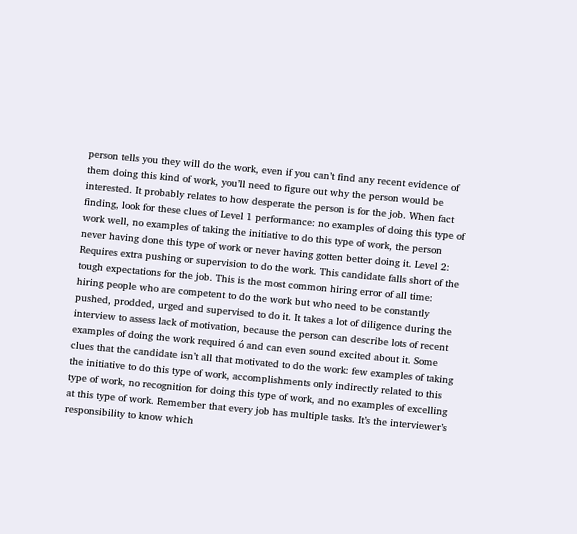person tells you they will do the work, even if you can’t find any recent evidence of them doing this kind of work, you’ll need to figure out why the person would be interested. It probably relates to how desperate the person is for the job. When fact finding, look for these clues of Level 1 performance: no examples of doing this type of work well, no examples of taking the initiative to do this type of work, the person never having done this type of work or never having gotten better doing it. Level 2: Requires extra pushing or supervision to do the work. This candidate falls short of the tough expectations for the job. This is the most common hiring error of all time: hiring people who are competent to do the work but who need to be constantly pushed, prodded, urged and supervised to do it. It takes a lot of diligence during the interview to assess lack of motivation, because the person can describe lots of recent examples of doing the work required ó and can even sound excited about it. Some clues that the candidate isn’t all that motivated to do the work: few examples of taking the initiative to do this type of work, accomplishments only indirectly related to this type of work, no recognition for doing this type of work, and no examples of excelling at this type of work. Remember that every job has multiple tasks. It’s the interviewer’s responsibility to know which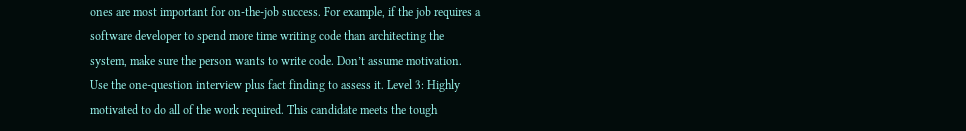ones are most important for on-the-job success. For example, if the job requires a software developer to spend more time writing code than architecting the system, make sure the person wants to write code. Don’t assume motivation. Use the one-question interview plus fact finding to assess it. Level 3: Highly motivated to do all of the work required. This candidate meets the tough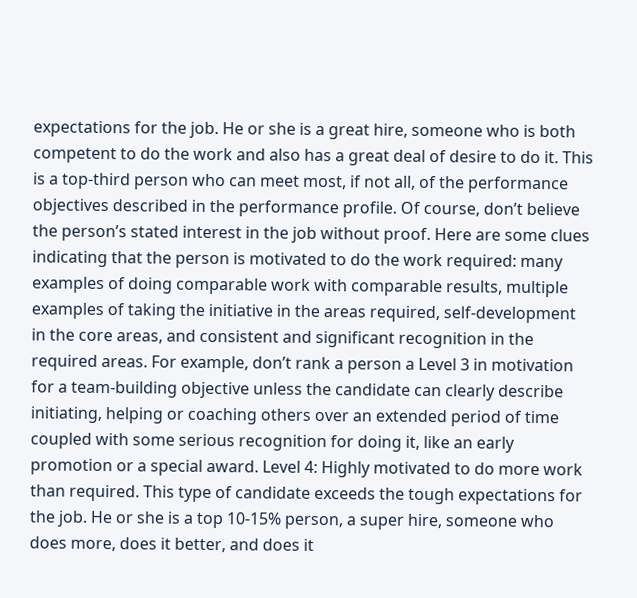expectations for the job. He or she is a great hire, someone who is both competent to do the work and also has a great deal of desire to do it. This is a top-third person who can meet most, if not all, of the performance objectives described in the performance profile. Of course, don’t believe the person’s stated interest in the job without proof. Here are some clues indicating that the person is motivated to do the work required: many examples of doing comparable work with comparable results, multiple examples of taking the initiative in the areas required, self-development in the core areas, and consistent and significant recognition in the required areas. For example, don’t rank a person a Level 3 in motivation for a team-building objective unless the candidate can clearly describe initiating, helping or coaching others over an extended period of time coupled with some serious recognition for doing it, like an early promotion or a special award. Level 4: Highly motivated to do more work than required. This type of candidate exceeds the tough expectations for the job. He or she is a top 10-15% person, a super hire, someone who does more, does it better, and does it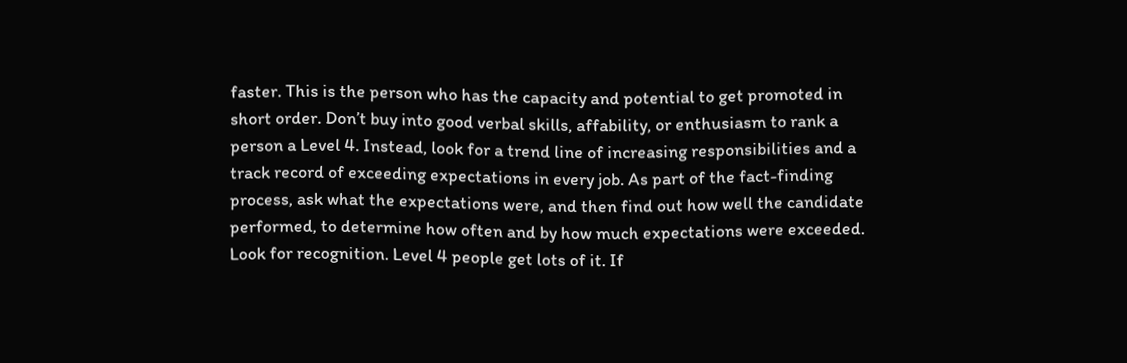faster. This is the person who has the capacity and potential to get promoted in short order. Don’t buy into good verbal skills, affability, or enthusiasm to rank a person a Level 4. Instead, look for a trend line of increasing responsibilities and a track record of exceeding expectations in every job. As part of the fact-finding process, ask what the expectations were, and then find out how well the candidate performed, to determine how often and by how much expectations were exceeded. Look for recognition. Level 4 people get lots of it. If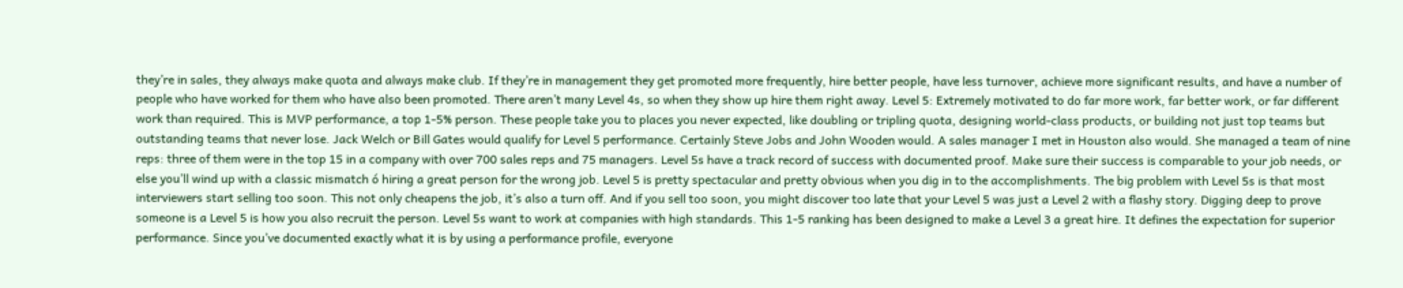they’re in sales, they always make quota and always make club. If they’re in management they get promoted more frequently, hire better people, have less turnover, achieve more significant results, and have a number of people who have worked for them who have also been promoted. There aren’t many Level 4s, so when they show up hire them right away. Level 5: Extremely motivated to do far more work, far better work, or far different work than required. This is MVP performance, a top 1-5% person. These people take you to places you never expected, like doubling or tripling quota, designing world-class products, or building not just top teams but outstanding teams that never lose. Jack Welch or Bill Gates would qualify for Level 5 performance. Certainly Steve Jobs and John Wooden would. A sales manager I met in Houston also would. She managed a team of nine reps: three of them were in the top 15 in a company with over 700 sales reps and 75 managers. Level 5s have a track record of success with documented proof. Make sure their success is comparable to your job needs, or else you’ll wind up with a classic mismatch ó hiring a great person for the wrong job. Level 5 is pretty spectacular and pretty obvious when you dig in to the accomplishments. The big problem with Level 5s is that most interviewers start selling too soon. This not only cheapens the job, it’s also a turn off. And if you sell too soon, you might discover too late that your Level 5 was just a Level 2 with a flashy story. Digging deep to prove someone is a Level 5 is how you also recruit the person. Level 5s want to work at companies with high standards. This 1-5 ranking has been designed to make a Level 3 a great hire. It defines the expectation for superior performance. Since you’ve documented exactly what it is by using a performance profile, everyone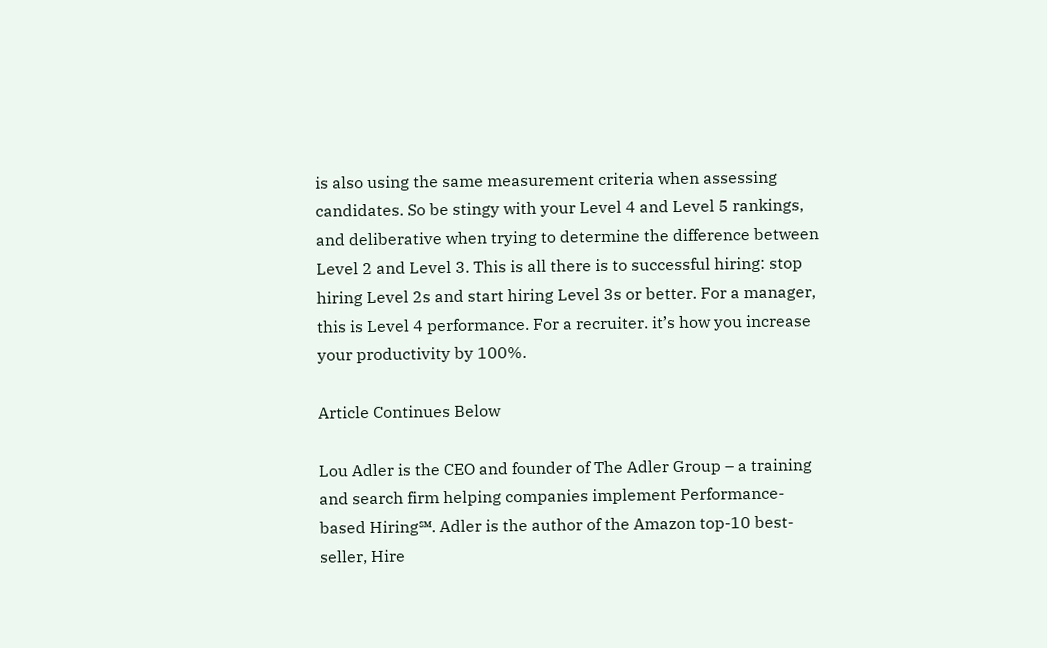is also using the same measurement criteria when assessing candidates. So be stingy with your Level 4 and Level 5 rankings, and deliberative when trying to determine the difference between Level 2 and Level 3. This is all there is to successful hiring: stop hiring Level 2s and start hiring Level 3s or better. For a manager, this is Level 4 performance. For a recruiter. it’s how you increase your productivity by 100%.

Article Continues Below

Lou Adler is the CEO and founder of The Adler Group – a training and search firm helping companies implement Performance-based Hiring℠. Adler is the author of the Amazon top-10 best-seller, Hire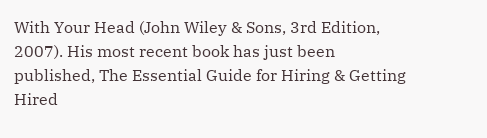With Your Head (John Wiley & Sons, 3rd Edition, 2007). His most recent book has just been published, The Essential Guide for Hiring & Getting Hired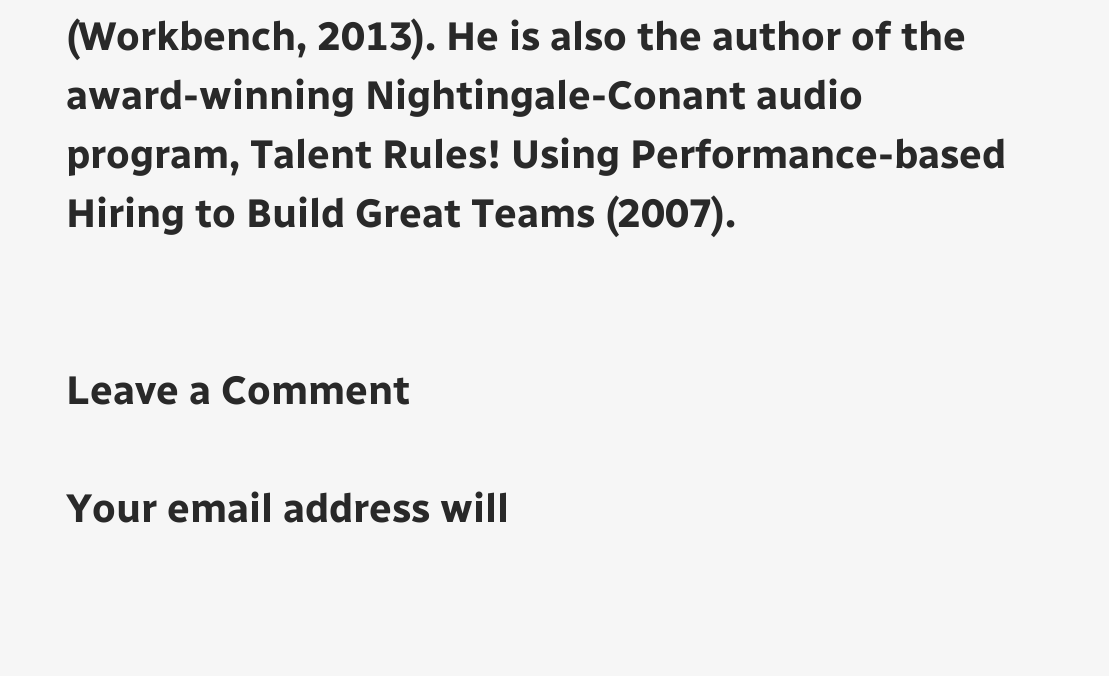(Workbench, 2013). He is also the author of the award-winning Nightingale-Conant audio program, Talent Rules! Using Performance-based Hiring to Build Great Teams (2007).


Leave a Comment

Your email address will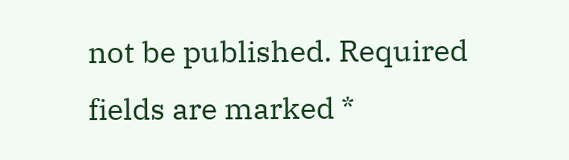not be published. Required fields are marked *